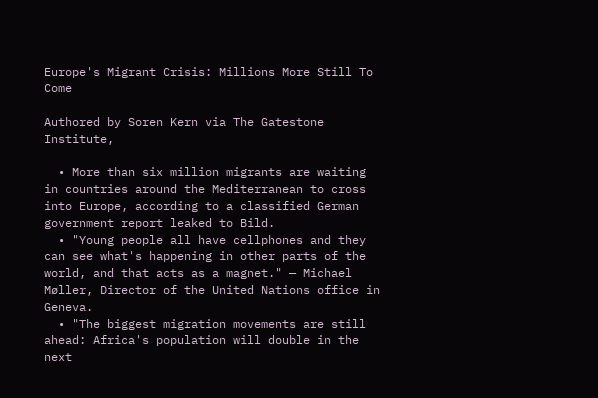Europe's Migrant Crisis: Millions More Still To Come

Authored by Soren Kern via The Gatestone Institute,

  • More than six million migrants are waiting in countries around the Mediterranean to cross into Europe, according to a classified German government report leaked to Bild.
  • "Young people all have cellphones and they can see what's happening in other parts of the world, and that acts as a magnet." — Michael Møller, Director of the United Nations office in Geneva.
  • "The biggest migration movements are still ahead: Africa's population will double in the next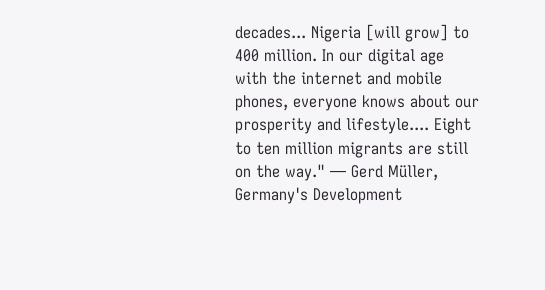decades... Nigeria [will grow] to 400 million. In our digital age with the internet and mobile phones, everyone knows about our prosperity and lifestyle.... Eight to ten million migrants are still on the way." — Gerd Müller, Germany's Development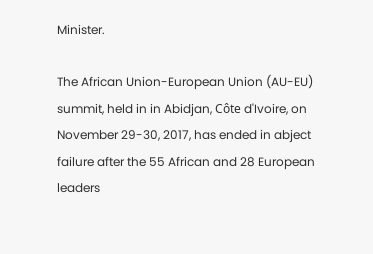Minister.

The African Union-European Union (AU-EU) summit, held in in Abidjan, Côte d'Ivoire, on November 29-30, 2017, has ended in abject failure after the 55 African and 28 European leaders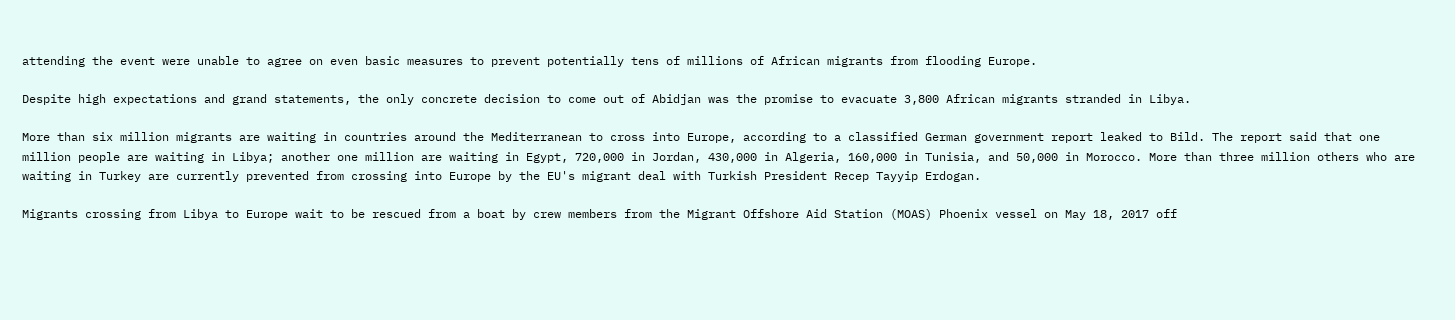attending the event were unable to agree on even basic measures to prevent potentially tens of millions of African migrants from flooding Europe.

Despite high expectations and grand statements, the only concrete decision to come out of Abidjan was the promise to evacuate 3,800 African migrants stranded in Libya.

More than six million migrants are waiting in countries around the Mediterranean to cross into Europe, according to a classified German government report leaked to Bild. The report said that one million people are waiting in Libya; another one million are waiting in Egypt, 720,000 in Jordan, 430,000 in Algeria, 160,000 in Tunisia, and 50,000 in Morocco. More than three million others who are waiting in Turkey are currently prevented from crossing into Europe by the EU's migrant deal with Turkish President Recep Tayyip Erdogan.

Migrants crossing from Libya to Europe wait to be rescued from a boat by crew members from the Migrant Offshore Aid Station (MOAS) Phoenix vessel on May 18, 2017 off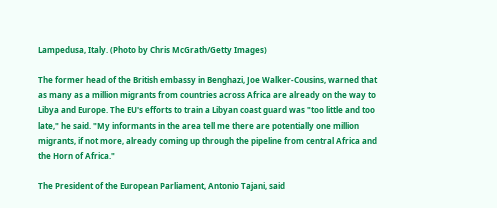Lampedusa, Italy. (Photo by Chris McGrath/Getty Images)

The former head of the British embassy in Benghazi, Joe Walker-Cousins, warned that as many as a million migrants from countries across Africa are already on the way to Libya and Europe. The EU's efforts to train a Libyan coast guard was "too little and too late," he said. "My informants in the area tell me there are potentially one million migrants, if not more, already coming up through the pipeline from central Africa and the Horn of Africa."

The President of the European Parliament, Antonio Tajani, said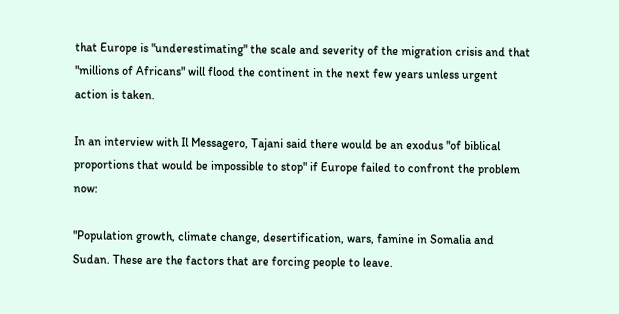that Europe is "underestimating" the scale and severity of the migration crisis and that "millions of Africans" will flood the continent in the next few years unless urgent action is taken.

In an interview with Il Messagero, Tajani said there would be an exodus "of biblical proportions that would be impossible to stop" if Europe failed to confront the problem now:

"Population growth, climate change, desertification, wars, famine in Somalia and Sudan. These are the factors that are forcing people to leave.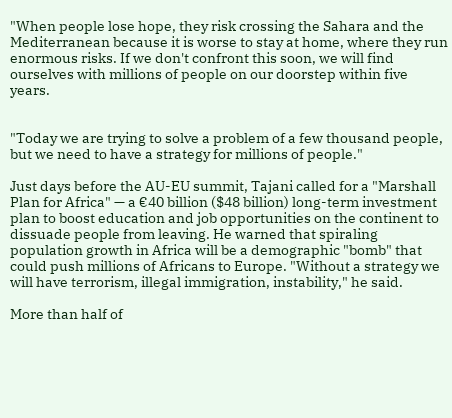"When people lose hope, they risk crossing the Sahara and the Mediterranean because it is worse to stay at home, where they run enormous risks. If we don't confront this soon, we will find ourselves with millions of people on our doorstep within five years.


"Today we are trying to solve a problem of a few thousand people, but we need to have a strategy for millions of people."

Just days before the AU-EU summit, Tajani called for a "Marshall Plan for Africa" — a €40 billion ($48 billion) long-term investment plan to boost education and job opportunities on the continent to dissuade people from leaving. He warned that spiraling population growth in Africa will be a demographic "bomb" that could push millions of Africans to Europe. "Without a strategy we will have terrorism, illegal immigration, instability," he said.

More than half of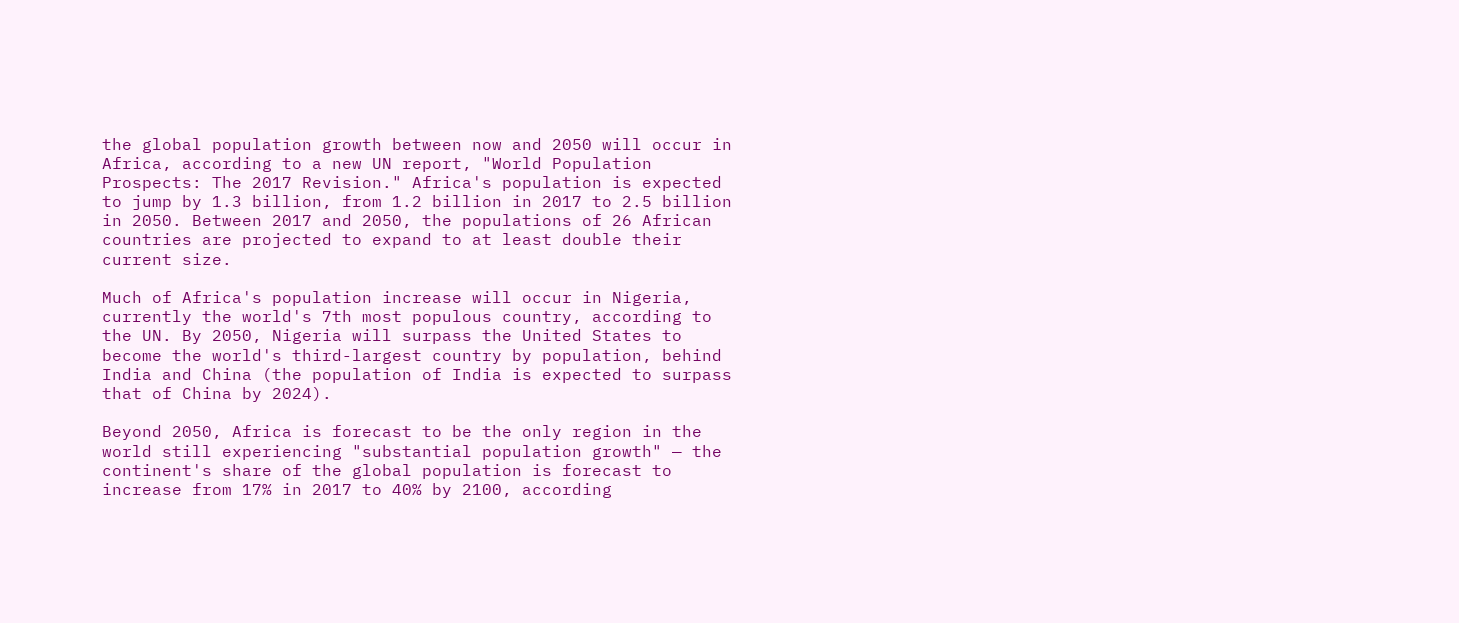the global population growth between now and 2050 will occur in Africa, according to a new UN report, "World Population Prospects: The 2017 Revision." Africa's population is expected to jump by 1.3 billion, from 1.2 billion in 2017 to 2.5 billion in 2050. Between 2017 and 2050, the populations of 26 African countries are projected to expand to at least double their current size.

Much of Africa's population increase will occur in Nigeria, currently the world's 7th most populous country, according to the UN. By 2050, Nigeria will surpass the United States to become the world's third-largest country by population, behind India and China (the population of India is expected to surpass that of China by 2024).

Beyond 2050, Africa is forecast to be the only region in the world still experiencing "substantial population growth" — the continent's share of the global population is forecast to increase from 17% in 2017 to 40% by 2100, according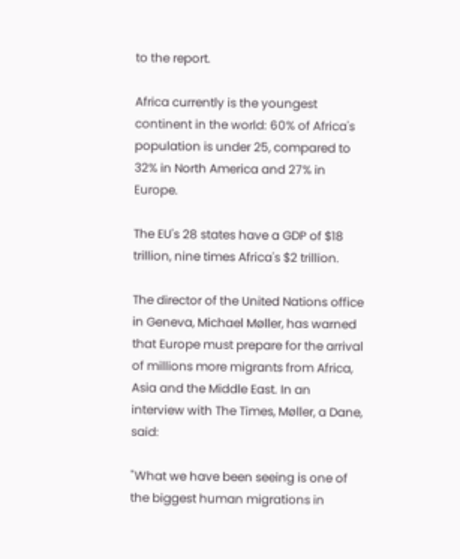to the report.

Africa currently is the youngest continent in the world: 60% of Africa's population is under 25, compared to 32% in North America and 27% in Europe.

The EU's 28 states have a GDP of $18 trillion, nine times Africa's $2 trillion.

The director of the United Nations office in Geneva, Michael Møller, has warned that Europe must prepare for the arrival of millions more migrants from Africa, Asia and the Middle East. In an interview with The Times, Møller, a Dane, said:

"What we have been seeing is one of the biggest human migrations in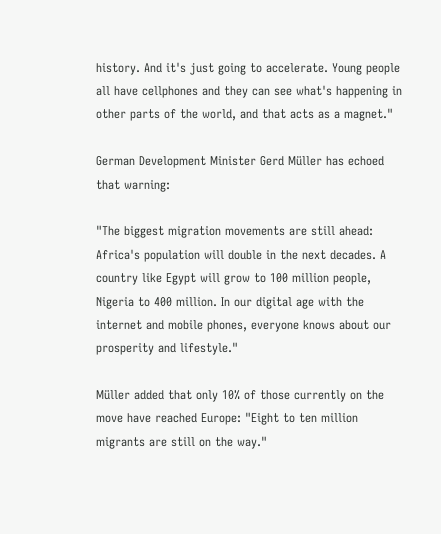history. And it's just going to accelerate. Young people all have cellphones and they can see what's happening in other parts of the world, and that acts as a magnet."

German Development Minister Gerd Müller has echoed that warning:

"The biggest migration movements are still ahead: Africa's population will double in the next decades. A country like Egypt will grow to 100 million people, Nigeria to 400 million. In our digital age with the internet and mobile phones, everyone knows about our prosperity and lifestyle."

Müller added that only 10% of those currently on the move have reached Europe: "Eight to ten million migrants are still on the way."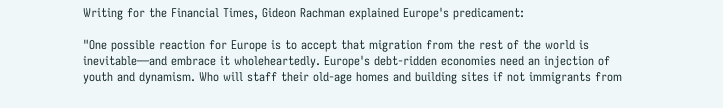Writing for the Financial Times, Gideon Rachman explained Europe's predicament:

"One possible reaction for Europe is to accept that migration from the rest of the world is inevitable—and embrace it wholeheartedly. Europe's debt-ridden economies need an injection of youth and dynamism. Who will staff their old-age homes and building sites if not immigrants from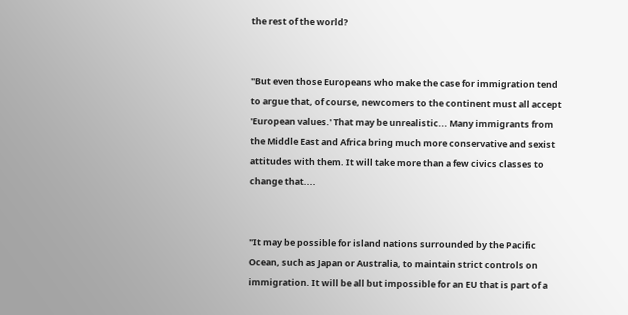the rest of the world?


"But even those Europeans who make the case for immigration tend to argue that, of course, newcomers to the continent must all accept 'European values.' That may be unrealistic... Many immigrants from the Middle East and Africa bring much more conservative and sexist attitudes with them. It will take more than a few civics classes to change that....


"It may be possible for island nations surrounded by the Pacific Ocean, such as Japan or Australia, to maintain strict controls on immigration. It will be all but impossible for an EU that is part of a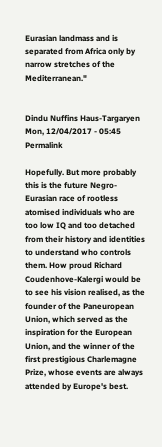Eurasian landmass and is separated from Africa only by narrow stretches of the Mediterranean."


Dindu Nuffins Haus-Targaryen Mon, 12/04/2017 - 05:45 Permalink

Hopefully. But more probably this is the future Negro-Eurasian race of rootless atomised individuals who are too low IQ and too detached from their history and identities to understand who controls them. How proud Richard Coudenhove-Kalergi would be to see his vision realised, as the founder of the Paneuropean Union, which served as the inspiration for the European Union, and the winner of the first prestigious Charlemagne Prize, whose events are always attended by Europe's best.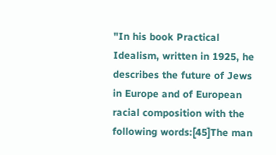"In his book Practical Idealism, written in 1925, he describes the future of Jews in Europe and of European racial composition with the following words:[45]The man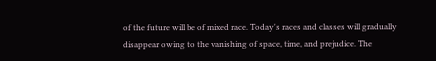of the future will be of mixed race. Today's races and classes will gradually disappear owing to the vanishing of space, time, and prejudice. The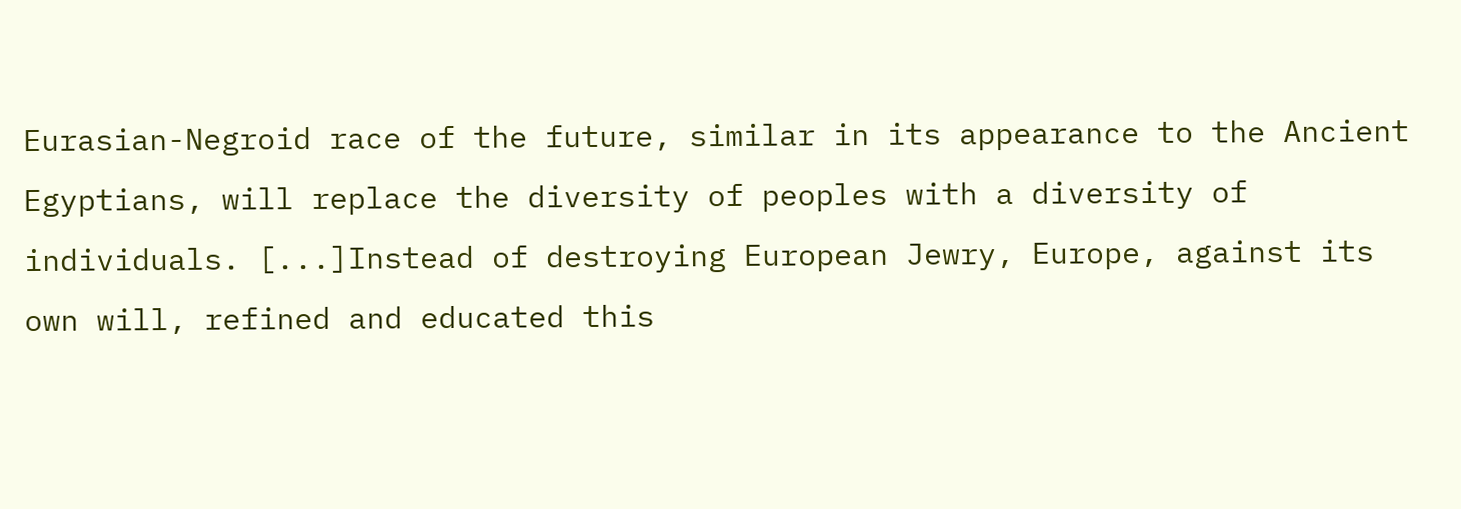Eurasian-Negroid race of the future, similar in its appearance to the Ancient Egyptians, will replace the diversity of peoples with a diversity of individuals. [...]Instead of destroying European Jewry, Europe, against its own will, refined and educated this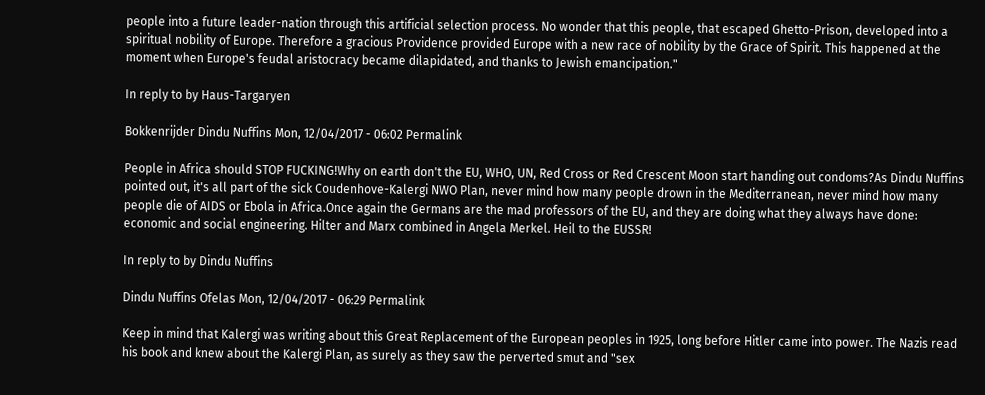people into a future leader-nation through this artificial selection process. No wonder that this people, that escaped Ghetto-Prison, developed into a spiritual nobility of Europe. Therefore a gracious Providence provided Europe with a new race of nobility by the Grace of Spirit. This happened at the moment when Europe's feudal aristocracy became dilapidated, and thanks to Jewish emancipation."

In reply to by Haus-Targaryen

Bokkenrijder Dindu Nuffins Mon, 12/04/2017 - 06:02 Permalink

People in Africa should STOP FUCKING!Why on earth don't the EU, WHO, UN, Red Cross or Red Crescent Moon start handing out condoms?As Dindu Nuffins pointed out, it's all part of the sick Coudenhove-Kalergi NWO Plan, never mind how many people drown in the Mediterranean, never mind how many people die of AIDS or Ebola in Africa.Once again the Germans are the mad professors of the EU, and they are doing what they always have done: economic and social engineering. Hilter and Marx combined in Angela Merkel. Heil to the EUSSR!

In reply to by Dindu Nuffins

Dindu Nuffins Ofelas Mon, 12/04/2017 - 06:29 Permalink

Keep in mind that Kalergi was writing about this Great Replacement of the European peoples in 1925, long before Hitler came into power. The Nazis read his book and knew about the Kalergi Plan, as surely as they saw the perverted smut and "sex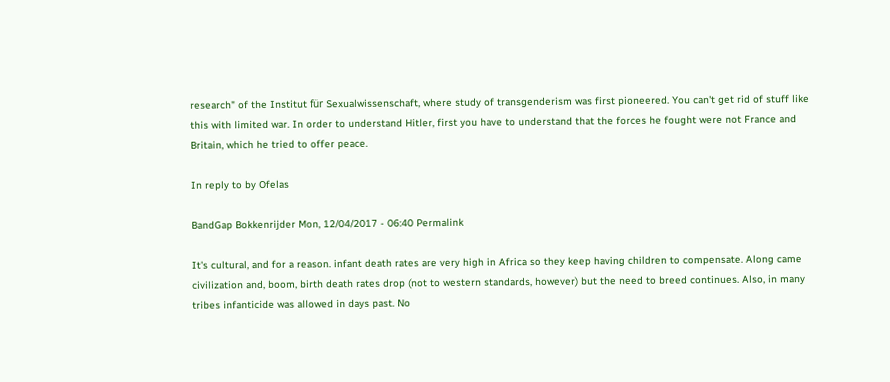research" of the Institut für Sexualwissenschaft, where study of transgenderism was first pioneered. You can't get rid of stuff like this with limited war. In order to understand Hitler, first you have to understand that the forces he fought were not France and Britain, which he tried to offer peace.

In reply to by Ofelas

BandGap Bokkenrijder Mon, 12/04/2017 - 06:40 Permalink

It's cultural, and for a reason. infant death rates are very high in Africa so they keep having children to compensate. Along came civilization and, boom, birth death rates drop (not to western standards, however) but the need to breed continues. Also, in many tribes infanticide was allowed in days past. No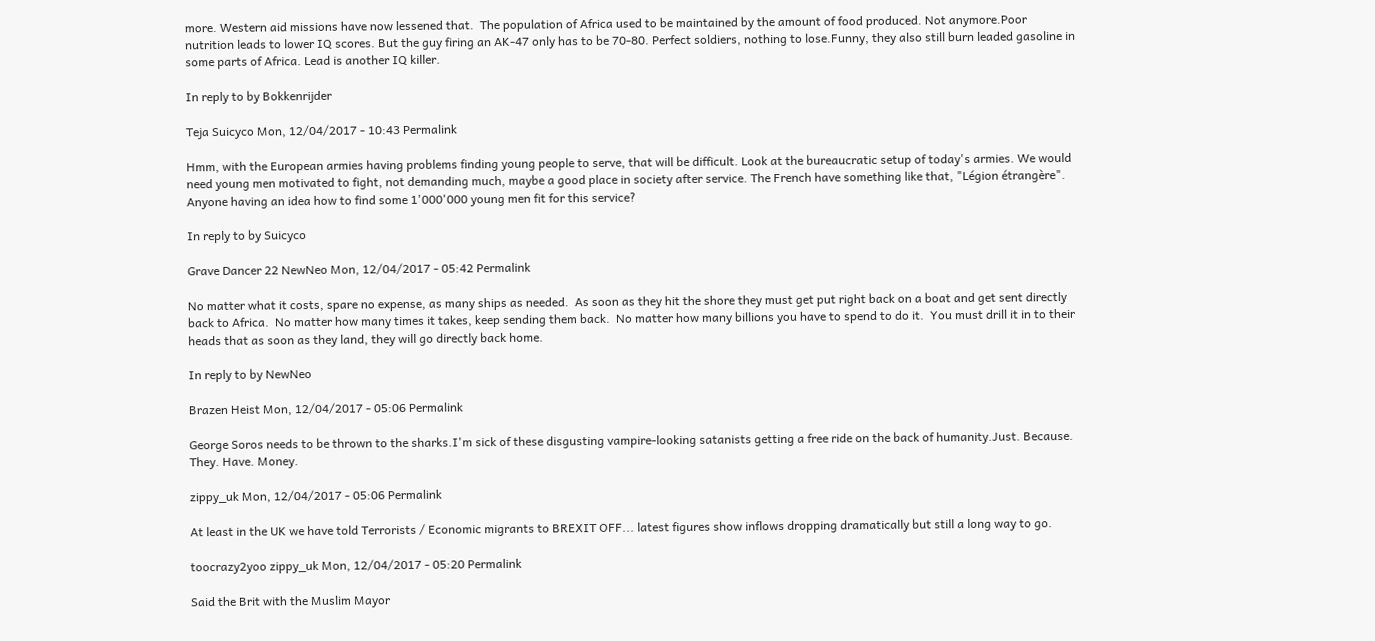more. Western aid missions have now lessened that.  The population of Africa used to be maintained by the amount of food produced. Not anymore.Poor nutrition leads to lower IQ scores. But the guy firing an AK-47 only has to be 70-80. Perfect soldiers, nothing to lose.Funny, they also still burn leaded gasoline in some parts of Africa. Lead is another IQ killer.

In reply to by Bokkenrijder

Teja Suicyco Mon, 12/04/2017 - 10:43 Permalink

Hmm, with the European armies having problems finding young people to serve, that will be difficult. Look at the bureaucratic setup of today's armies. We would need young men motivated to fight, not demanding much, maybe a good place in society after service. The French have something like that, "Légion étrangère". Anyone having an idea how to find some 1'000'000 young men fit for this service?

In reply to by Suicyco

Grave Dancer 22 NewNeo Mon, 12/04/2017 - 05:42 Permalink

No matter what it costs, spare no expense, as many ships as needed.  As soon as they hit the shore they must get put right back on a boat and get sent directly back to Africa.  No matter how many times it takes, keep sending them back.  No matter how many billions you have to spend to do it.  You must drill it in to their heads that as soon as they land, they will go directly back home.

In reply to by NewNeo

Brazen Heist Mon, 12/04/2017 - 05:06 Permalink

George Soros needs to be thrown to the sharks.I'm sick of these disgusting vampire-looking satanists getting a free ride on the back of humanity.Just. Because. They. Have. Money.

zippy_uk Mon, 12/04/2017 - 05:06 Permalink

At least in the UK we have told Terrorists / Economic migrants to BREXIT OFF... latest figures show inflows dropping dramatically but still a long way to go.

toocrazy2yoo zippy_uk Mon, 12/04/2017 - 05:20 Permalink

Said the Brit with the Muslim Mayor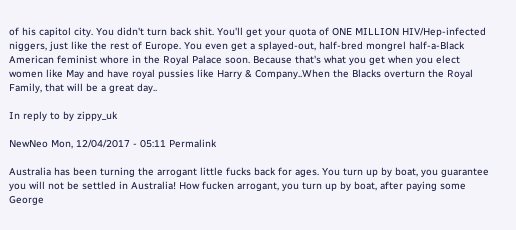of his capitol city. You didn't turn back shit. You'll get your quota of ONE MILLION HIV/Hep-infected niggers, just like the rest of Europe. You even get a splayed-out, half-bred mongrel half-a-Black American feminist whore in the Royal Palace soon. Because that's what you get when you elect women like May and have royal pussies like Harry & Company..When the Blacks overturn the Royal Family, that will be a great day..

In reply to by zippy_uk

NewNeo Mon, 12/04/2017 - 05:11 Permalink

Australia has been turning the arrogant little fucks back for ages. You turn up by boat, you guarantee you will not be settled in Australia! How fucken arrogant, you turn up by boat, after paying some George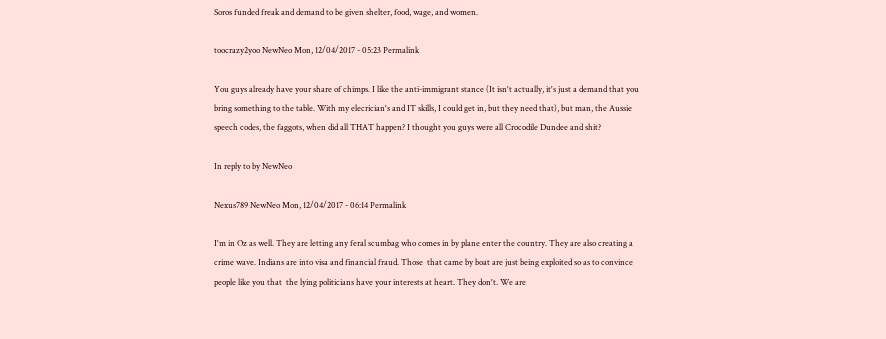Soros funded freak and demand to be given shelter, food, wage, and women.

toocrazy2yoo NewNeo Mon, 12/04/2017 - 05:23 Permalink

You guys already have your share of chimps. I like the anti-immigrant stance (It isn't actually, it's just a demand that you bring something to the table. With my elecrician's and IT skills, I could get in, but they need that), but man, the Aussie speech codes, the faggots, when did all THAT happen? I thought you guys were all Crocodile Dundee and shit?

In reply to by NewNeo

Nexus789 NewNeo Mon, 12/04/2017 - 06:14 Permalink

I'm in Oz as well. They are letting any feral scumbag who comes in by plane enter the country. They are also creating a crime wave. Indians are into visa and financial fraud. Those  that came by boat are just being exploited so as to convince people like you that  the lying politicians have your interests at heart. They don't. We are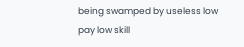being swamped by useless low pay low skill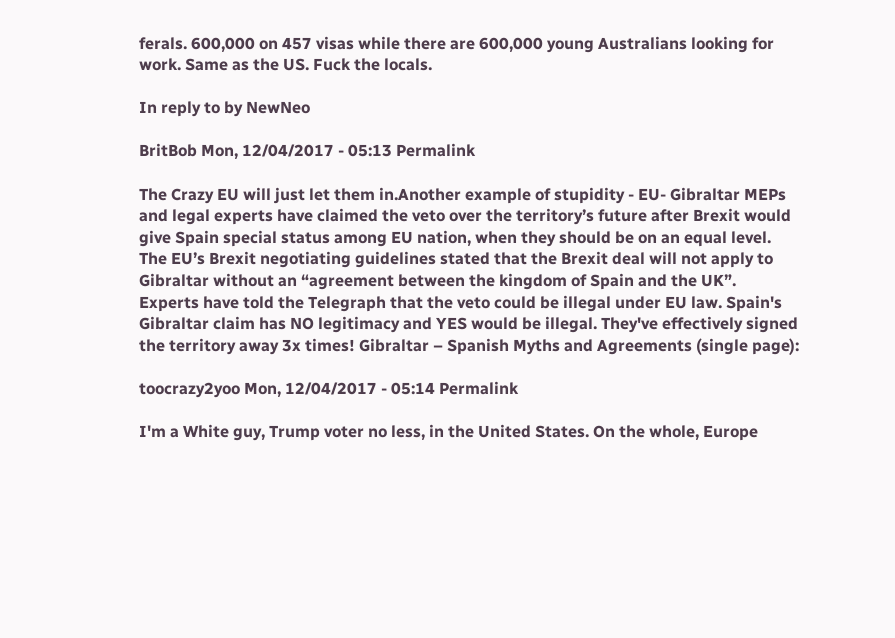ferals. 600,000 on 457 visas while there are 600,000 young Australians looking for work. Same as the US. Fuck the locals.

In reply to by NewNeo

BritBob Mon, 12/04/2017 - 05:13 Permalink

The Crazy EU will just let them in.Another example of stupidity - EU- Gibraltar MEPs and legal experts have claimed the veto over the territory’s future after Brexit would give Spain special status among EU nation, when they should be on an equal level. The EU’s Brexit negotiating guidelines stated that the Brexit deal will not apply to Gibraltar without an “agreement between the kingdom of Spain and the UK”. Experts have told the Telegraph that the veto could be illegal under EU law. Spain's Gibraltar claim has NO legitimacy and YES would be illegal. They've effectively signed the territory away 3x times! Gibraltar – Spanish Myths and Agreements (single page):

toocrazy2yoo Mon, 12/04/2017 - 05:14 Permalink

I'm a White guy, Trump voter no less, in the United States. On the whole, Europe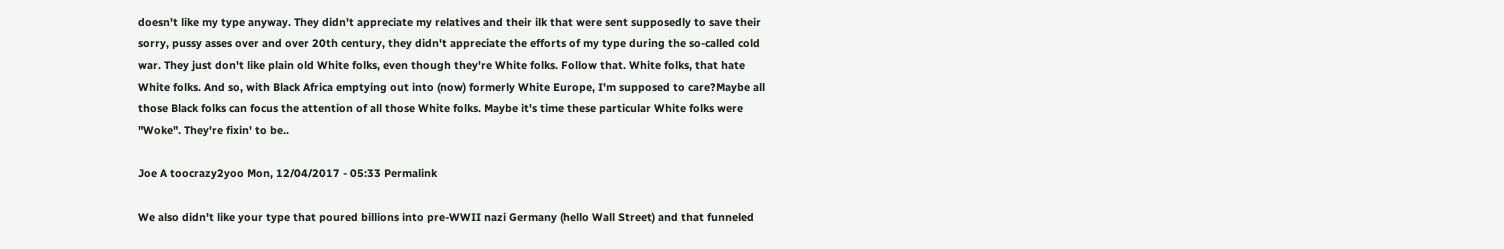doesn't like my type anyway. They didn't appreciate my relatives and their ilk that were sent supposedly to save their sorry, pussy asses over and over 20th century, they didn't appreciate the efforts of my type during the so-called cold war. They just don't like plain old White folks, even though they're White folks. Follow that. White folks, that hate White folks. And so, with Black Africa emptying out into (now) formerly White Europe, I'm supposed to care?Maybe all those Black folks can focus the attention of all those White folks. Maybe it's time these particular White folks were "Woke". They're fixin' to be..

Joe A toocrazy2yoo Mon, 12/04/2017 - 05:33 Permalink

We also didn't like your type that poured billions into pre-WWII nazi Germany (hello Wall Street) and that funneled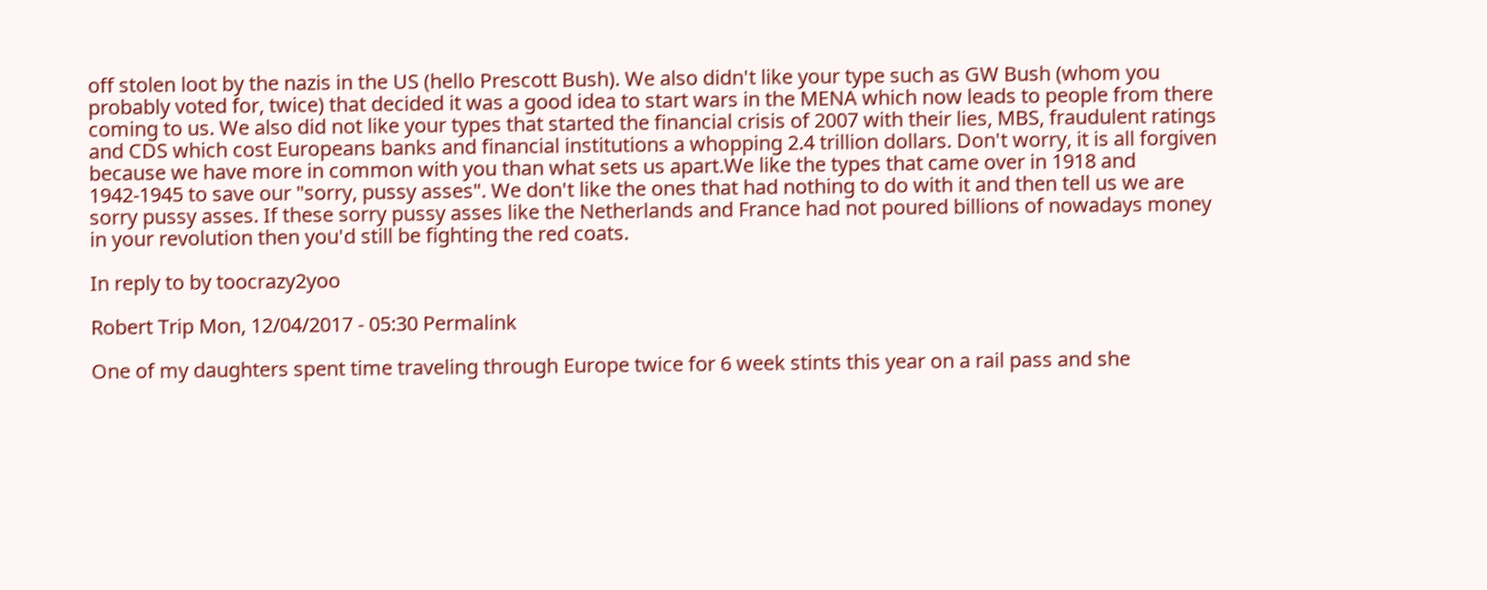off stolen loot by the nazis in the US (hello Prescott Bush). We also didn't like your type such as GW Bush (whom you probably voted for, twice) that decided it was a good idea to start wars in the MENA which now leads to people from there coming to us. We also did not like your types that started the financial crisis of 2007 with their lies, MBS, fraudulent ratings and CDS which cost Europeans banks and financial institutions a whopping 2.4 trillion dollars. Don't worry, it is all forgiven because we have more in common with you than what sets us apart.We like the types that came over in 1918 and 1942-1945 to save our "sorry, pussy asses". We don't like the ones that had nothing to do with it and then tell us we are sorry pussy asses. If these sorry pussy asses like the Netherlands and France had not poured billions of nowadays money in your revolution then you'd still be fighting the red coats.

In reply to by toocrazy2yoo

Robert Trip Mon, 12/04/2017 - 05:30 Permalink

One of my daughters spent time traveling through Europe twice for 6 week stints this year on a rail pass and she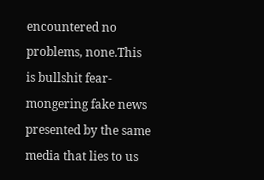encountered no problems, none.This is bullshit fear-mongering fake news presented by the same media that lies to us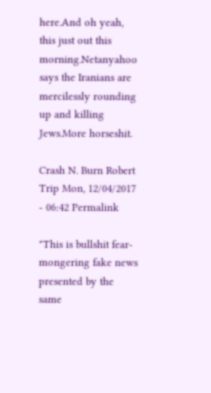here.And oh yeah, this just out this morning.Netanyahoo says the Iranians are mercilessly rounding up and killing Jews.More horseshit.

Crash N. Burn Robert Trip Mon, 12/04/2017 - 06:42 Permalink

"This is bullshit fear-mongering fake news presented by the same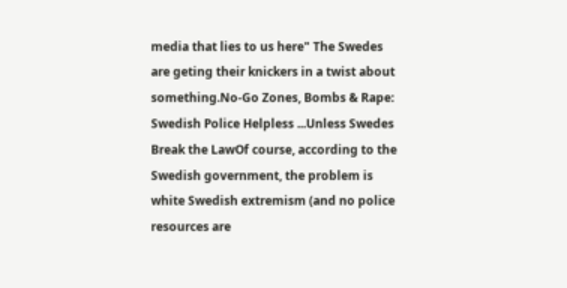media that lies to us here" The Swedes are geting their knickers in a twist about something.No-Go Zones, Bombs & Rape: Swedish Police Helpless ...Unless Swedes Break the LawOf course, according to the Swedish government, the problem is white Swedish extremism (and no police resources are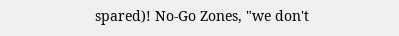spared)! No-Go Zones, "we don't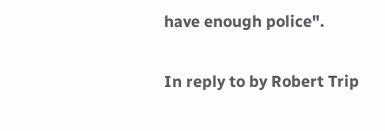have enough police".

In reply to by Robert Trip